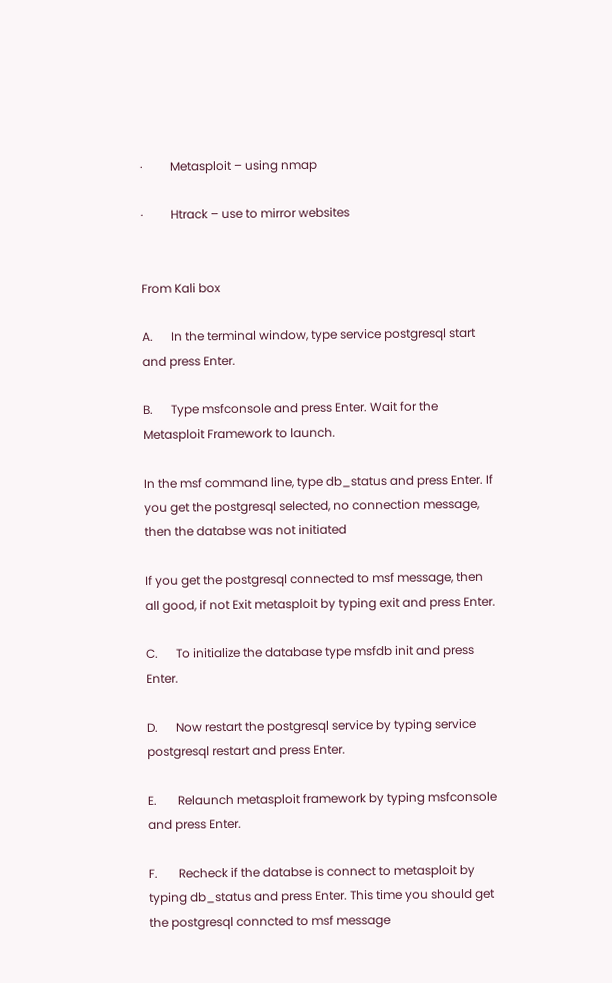·         Metasploit – using nmap

·         Htrack – use to mirror websites


From Kali box

A.      In the terminal window, type service postgresql start and press Enter.

B.      Type msfconsole and press Enter. Wait for the Metasploit Framework to launch.

In the msf command line, type db_status and press Enter. If you get the postgresql selected, no connection message, then the databse was not initiated

If you get the postgresql connected to msf message, then all good, if not Exit metasploit by typing exit and press Enter.

C.      To initialize the database type msfdb init and press Enter.

D.      Now restart the postgresql service by typing service postgresql restart and press Enter.

E.       Relaunch metasploit framework by typing msfconsole and press Enter.

F.       Recheck if the databse is connect to metasploit by typing db_status and press Enter. This time you should get the postgresql conncted to msf message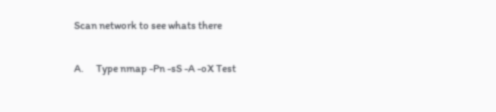Scan network to see whats there

A.      Type nmap -Pn -sS -A -oX Test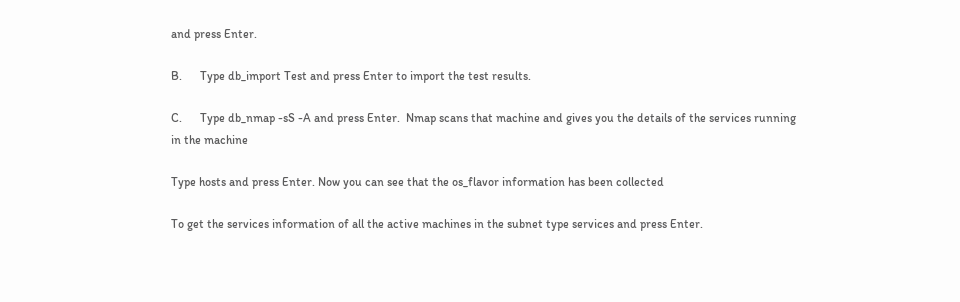and press Enter.

B.      Type db_import Test and press Enter to import the test results.

C.      Type db_nmap -sS -A and press Enter.  Nmap scans that machine and gives you the details of the services running in the machine

Type hosts and press Enter. Now you can see that the os_flavor information has been collected

To get the services information of all the active machines in the subnet type services and press Enter.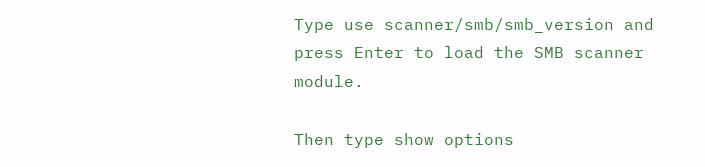Type use scanner/smb/smb_version and press Enter to load the SMB scanner module.

Then type show options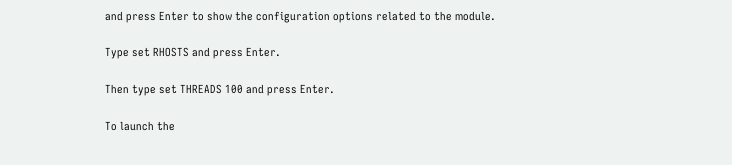and press Enter to show the configuration options related to the module.

Type set RHOSTS and press Enter.

Then type set THREADS 100 and press Enter.

To launch the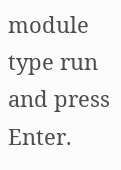module type run and press Enter.